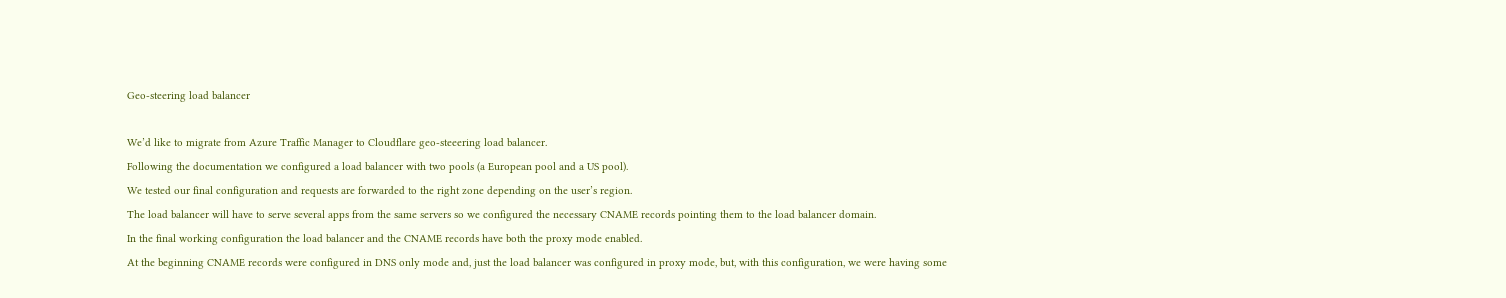Geo-steering load balancer

We’d like to migrate from Azure Traffic Manager to Cloudflare geo-steeering load balancer.
Following the documentation we configured a load balancer with two pools (a European pool and a US pool).
We tested our final configuration and requests are forwarded to the right zone depending on the user’s region.
The load balancer will have to serve several apps from the same servers so we configured the necessary CNAME records pointing them to the load balancer domain.
In the final working configuration the load balancer and the CNAME records have both the proxy mode enabled.
At the beginning CNAME records were configured in DNS only mode and, just the load balancer was configured in proxy mode, but, with this configuration, we were having some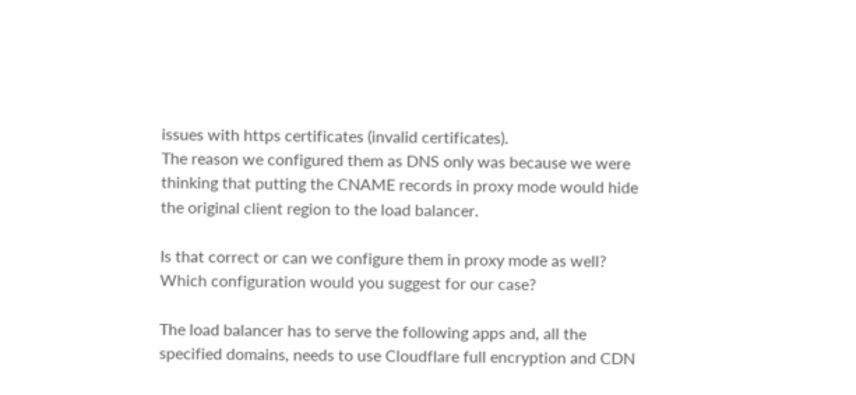issues with https certificates (invalid certificates).
The reason we configured them as DNS only was because we were thinking that putting the CNAME records in proxy mode would hide the original client region to the load balancer.

Is that correct or can we configure them in proxy mode as well?
Which configuration would you suggest for our case?

The load balancer has to serve the following apps and, all the specified domains, needs to use Cloudflare full encryption and CDN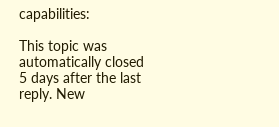capabilities:

This topic was automatically closed 5 days after the last reply. New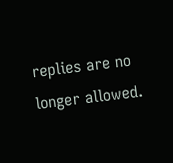replies are no longer allowed.